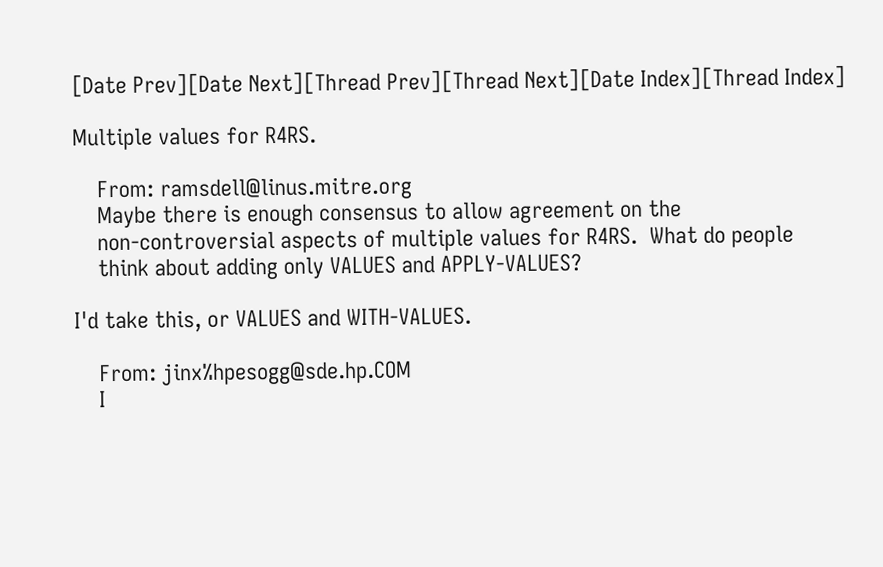[Date Prev][Date Next][Thread Prev][Thread Next][Date Index][Thread Index]

Multiple values for R4RS.

    From: ramsdell@linus.mitre.org
    Maybe there is enough consensus to allow agreement on the
    non-controversial aspects of multiple values for R4RS.  What do people
    think about adding only VALUES and APPLY-VALUES?

I'd take this, or VALUES and WITH-VALUES.

    From: jinx%hpesogg@sde.hp.COM
    I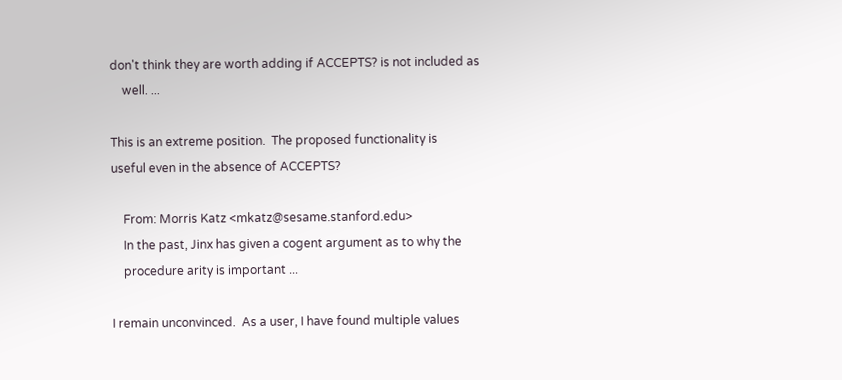don't think they are worth adding if ACCEPTS? is not included as
    well. ...

This is an extreme position.  The proposed functionality is
useful even in the absence of ACCEPTS?

    From: Morris Katz <mkatz@sesame.stanford.edu>
    In the past, Jinx has given a cogent argument as to why the
    procedure arity is important ...

I remain unconvinced.  As a user, I have found multiple values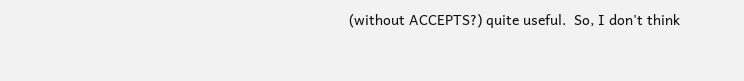(without ACCEPTS?) quite useful.  So, I don't think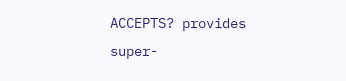ACCEPTS? provides
super-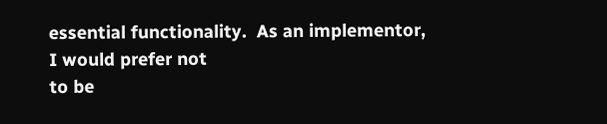essential functionality.  As an implementor, I would prefer not
to be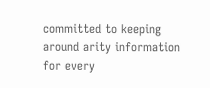committed to keeping around arity information for every